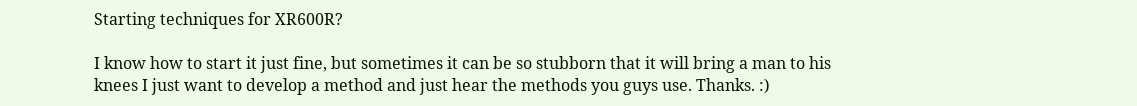Starting techniques for XR600R?

I know how to start it just fine, but sometimes it can be so stubborn that it will bring a man to his knees I just want to develop a method and just hear the methods you guys use. Thanks. :)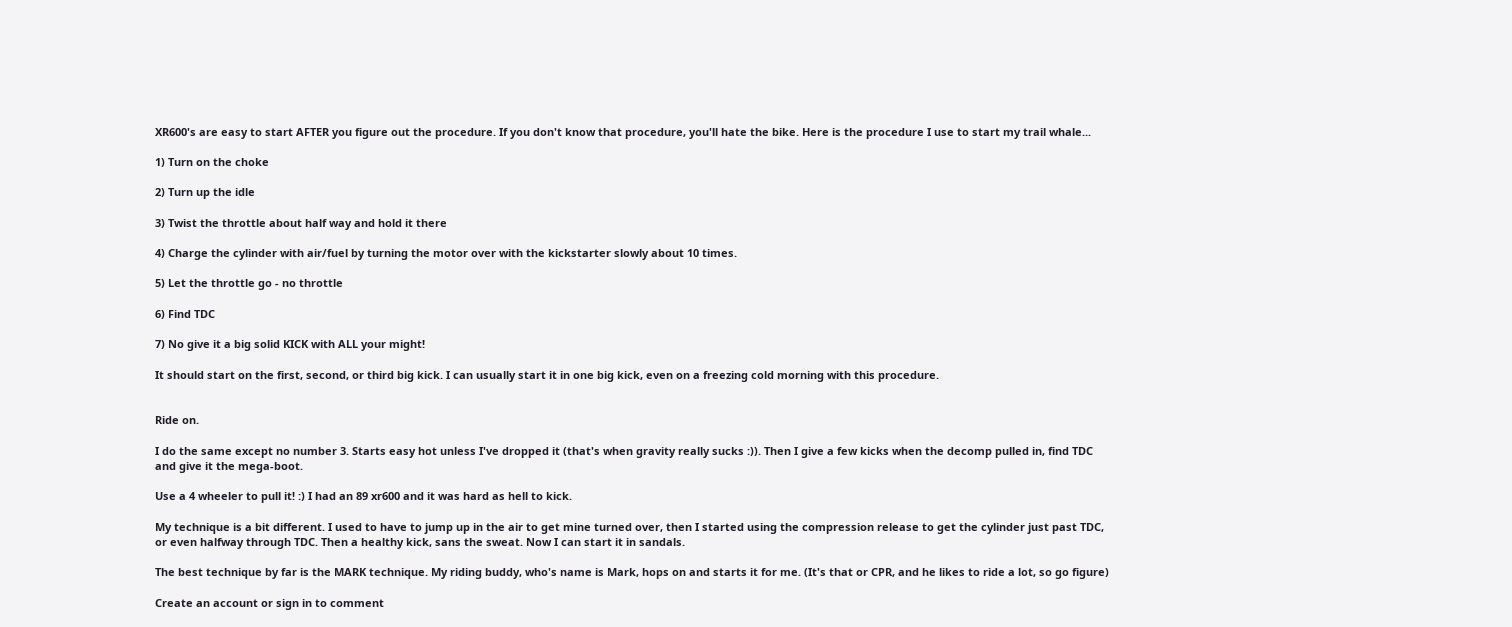XR600's are easy to start AFTER you figure out the procedure. If you don't know that procedure, you'll hate the bike. Here is the procedure I use to start my trail whale...

1) Turn on the choke

2) Turn up the idle

3) Twist the throttle about half way and hold it there

4) Charge the cylinder with air/fuel by turning the motor over with the kickstarter slowly about 10 times.

5) Let the throttle go - no throttle

6) Find TDC

7) No give it a big solid KICK with ALL your might!

It should start on the first, second, or third big kick. I can usually start it in one big kick, even on a freezing cold morning with this procedure.


Ride on.

I do the same except no number 3. Starts easy hot unless I've dropped it (that's when gravity really sucks :)). Then I give a few kicks when the decomp pulled in, find TDC and give it the mega-boot.

Use a 4 wheeler to pull it! :) I had an 89 xr600 and it was hard as hell to kick.

My technique is a bit different. I used to have to jump up in the air to get mine turned over, then I started using the compression release to get the cylinder just past TDC, or even halfway through TDC. Then a healthy kick, sans the sweat. Now I can start it in sandals.

The best technique by far is the MARK technique. My riding buddy, who's name is Mark, hops on and starts it for me. (It's that or CPR, and he likes to ride a lot, so go figure)

Create an account or sign in to comment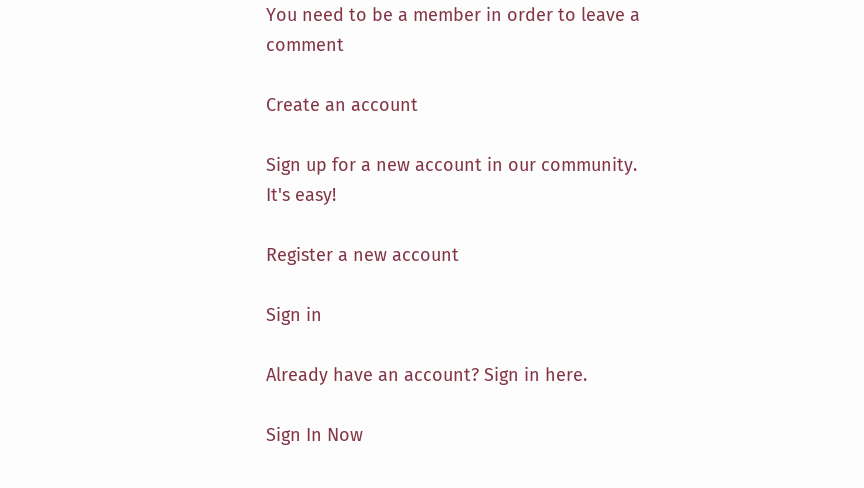You need to be a member in order to leave a comment

Create an account

Sign up for a new account in our community. It's easy!

Register a new account

Sign in

Already have an account? Sign in here.

Sign In Now